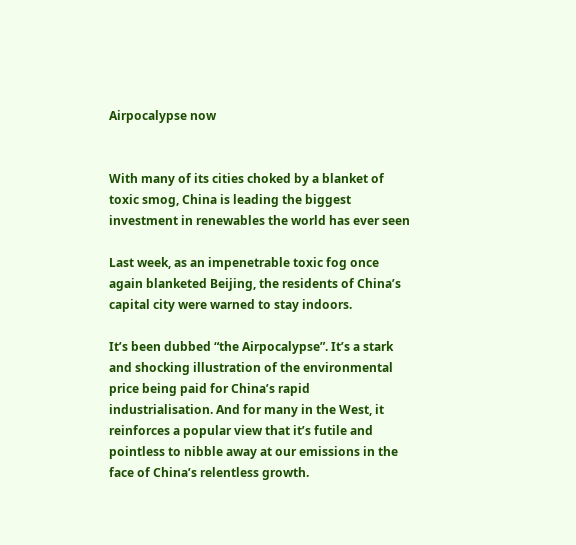Airpocalypse now


With many of its cities choked by a blanket of toxic smog, China is leading the biggest investment in renewables the world has ever seen

Last week, as an impenetrable toxic fog once again blanketed Beijing, the residents of China’s capital city were warned to stay indoors.

It’s been dubbed “the Airpocalypse”. It’s a stark and shocking illustration of the environmental price being paid for China’s rapid industrialisation. And for many in the West, it reinforces a popular view that it’s futile and pointless to nibble away at our emissions in the face of China’s relentless growth.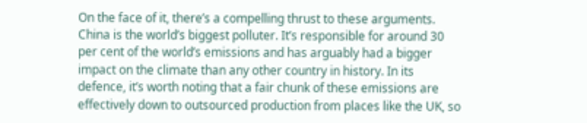On the face of it, there’s a compelling thrust to these arguments. China is the world’s biggest polluter. It’s responsible for around 30 per cent of the world’s emissions and has arguably had a bigger impact on the climate than any other country in history. In its defence, it’s worth noting that a fair chunk of these emissions are effectively down to outsourced production from places like the UK, so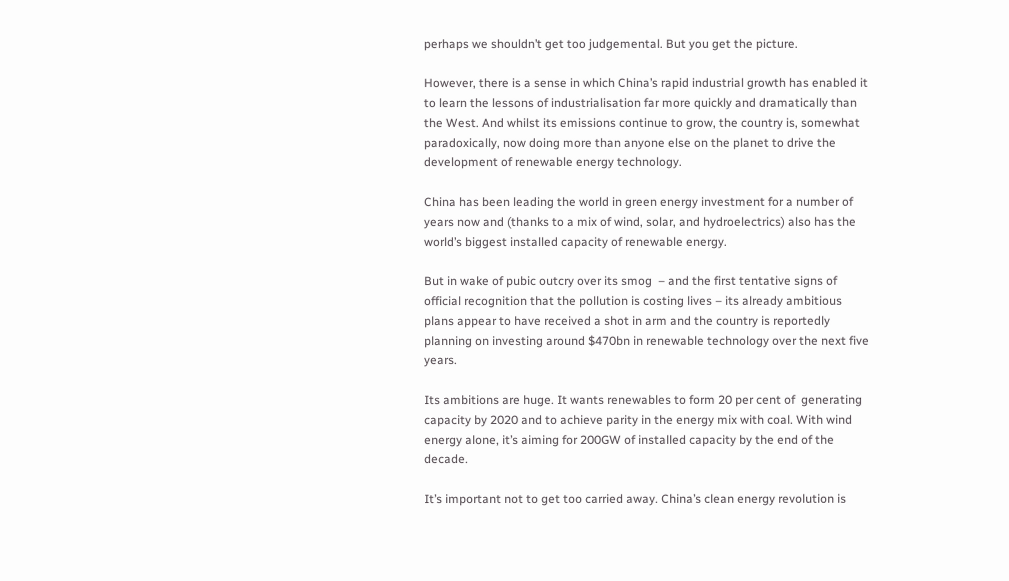perhaps we shouldn’t get too judgemental. But you get the picture.

However, there is a sense in which China’s rapid industrial growth has enabled it to learn the lessons of industrialisation far more quickly and dramatically than the West. And whilst its emissions continue to grow, the country is, somewhat paradoxically, now doing more than anyone else on the planet to drive the development of renewable energy technology.

China has been leading the world in green energy investment for a number of years now and (thanks to a mix of wind, solar, and hydroelectrics) also has the world’s biggest installed capacity of renewable energy.

But in wake of pubic outcry over its smog  – and the first tentative signs of official recognition that the pollution is costing lives – its already ambitious plans appear to have received a shot in arm and the country is reportedly planning on investing around $470bn in renewable technology over the next five years.

Its ambitions are huge. It wants renewables to form 20 per cent of  generating capacity by 2020 and to achieve parity in the energy mix with coal. With wind energy alone, it’s aiming for 200GW of installed capacity by the end of the decade.

It’s important not to get too carried away. China’s clean energy revolution is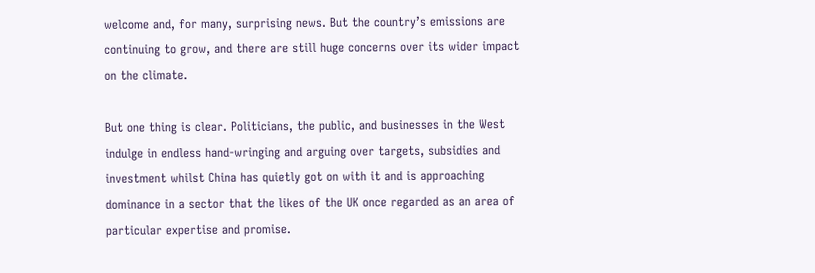welcome and, for many, surprising news. But the country’s emissions are continuing to grow, and there are still huge concerns over its wider impact on the climate.

But one thing is clear. Politicians, the public, and businesses in the West indulge in endless hand-wringing and arguing over targets, subsidies and investment whilst China has quietly got on with it and is approaching dominance in a sector that the likes of the UK once regarded as an area of particular expertise and promise.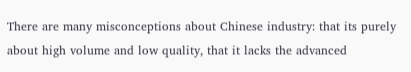There are many misconceptions about Chinese industry: that its purely about high volume and low quality, that it lacks the advanced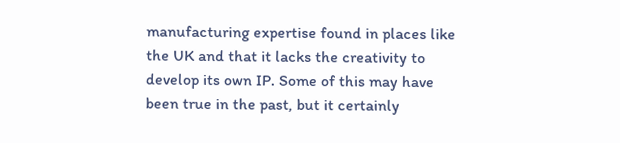manufacturing expertise found in places like the UK and that it lacks the creativity to develop its own IP. Some of this may have been true in the past, but it certainly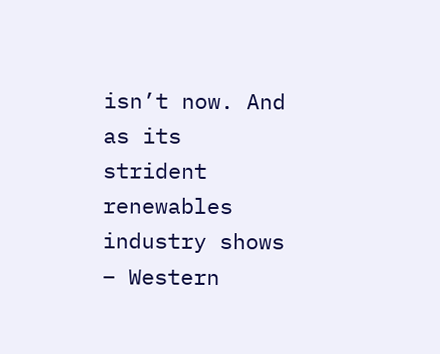isn’t now. And as its strident renewables industry shows – Western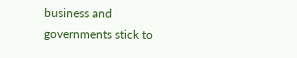business and governments stick to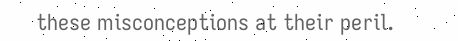these misconceptions at their peril.